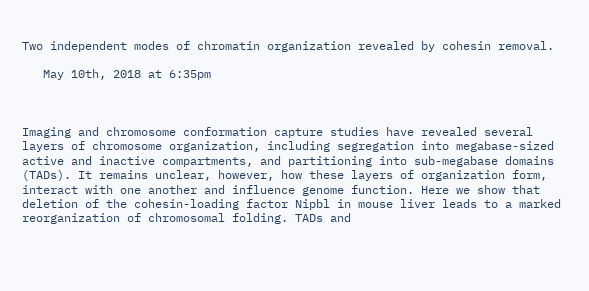Two independent modes of chromatin organization revealed by cohesin removal.

   May 10th, 2018 at 6:35pm



Imaging and chromosome conformation capture studies have revealed several layers of chromosome organization, including segregation into megabase-sized active and inactive compartments, and partitioning into sub-megabase domains (TADs). It remains unclear, however, how these layers of organization form, interact with one another and influence genome function. Here we show that deletion of the cohesin-loading factor Nipbl in mouse liver leads to a marked reorganization of chromosomal folding. TADs and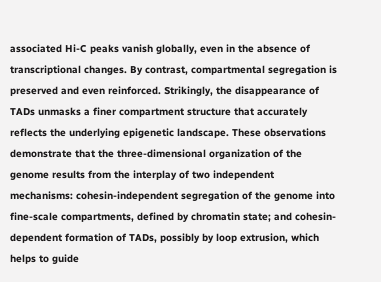associated Hi-C peaks vanish globally, even in the absence of transcriptional changes. By contrast, compartmental segregation is preserved and even reinforced. Strikingly, the disappearance of TADs unmasks a finer compartment structure that accurately reflects the underlying epigenetic landscape. These observations demonstrate that the three-dimensional organization of the genome results from the interplay of two independent mechanisms: cohesin-independent segregation of the genome into fine-scale compartments, defined by chromatin state; and cohesin-dependent formation of TADs, possibly by loop extrusion, which helps to guide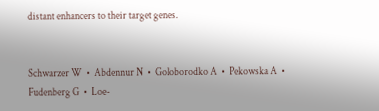distant enhancers to their target genes.


Schwarzer W  •  Abdennur N  •  Goloborodko A  •  Pekowska A  •  Fudenberg G  •  Loe-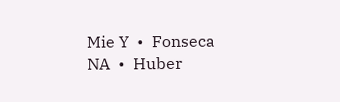Mie Y  •  Fonseca NA  •  Huber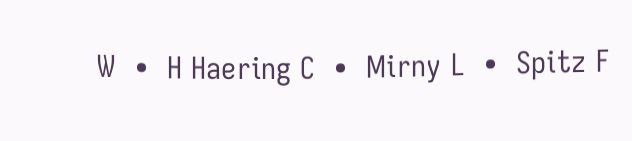W  •  H Haering C  •  Mirny L  •  Spitz F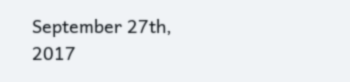September 27th, 2017